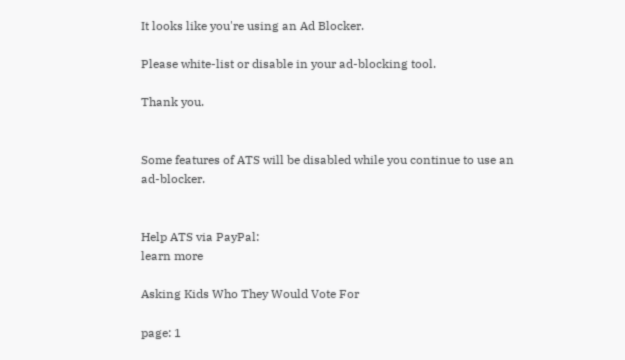It looks like you're using an Ad Blocker.

Please white-list or disable in your ad-blocking tool.

Thank you.


Some features of ATS will be disabled while you continue to use an ad-blocker.


Help ATS via PayPal:
learn more

Asking Kids Who They Would Vote For

page: 1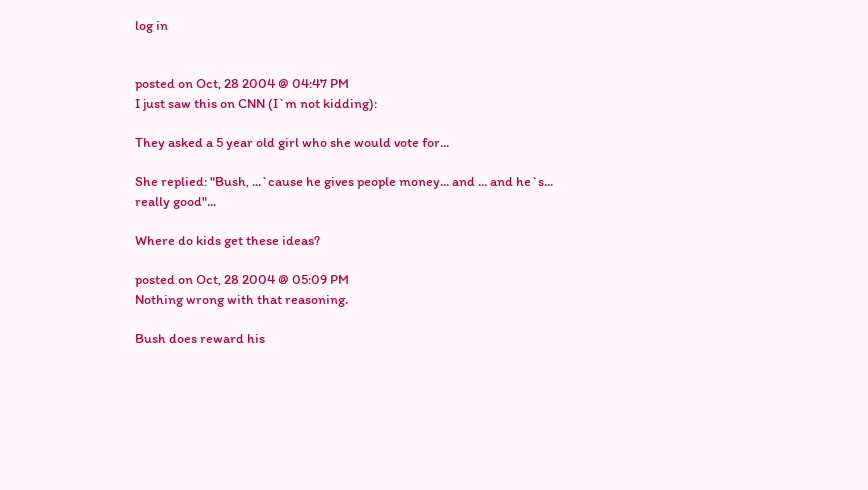log in


posted on Oct, 28 2004 @ 04:47 PM
I just saw this on CNN (I`m not kidding):

They asked a 5 year old girl who she would vote for...

She replied: "Bush, ...`cause he gives people money... and ... and he`s... really good"...

Where do kids get these ideas?

posted on Oct, 28 2004 @ 05:09 PM
Nothing wrong with that reasoning.

Bush does reward his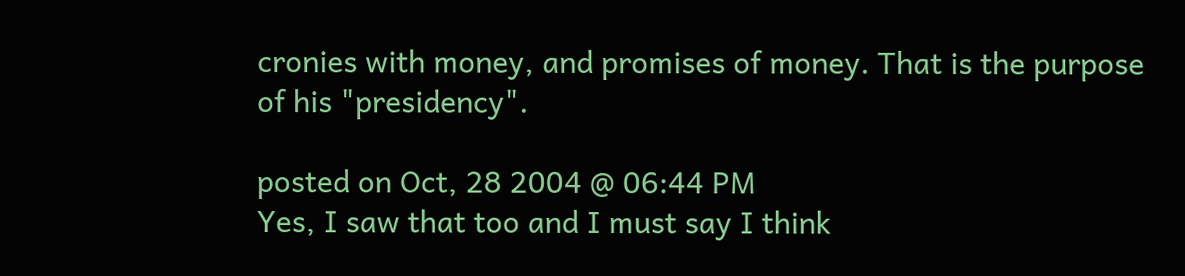cronies with money, and promises of money. That is the purpose of his "presidency".

posted on Oct, 28 2004 @ 06:44 PM
Yes, I saw that too and I must say I think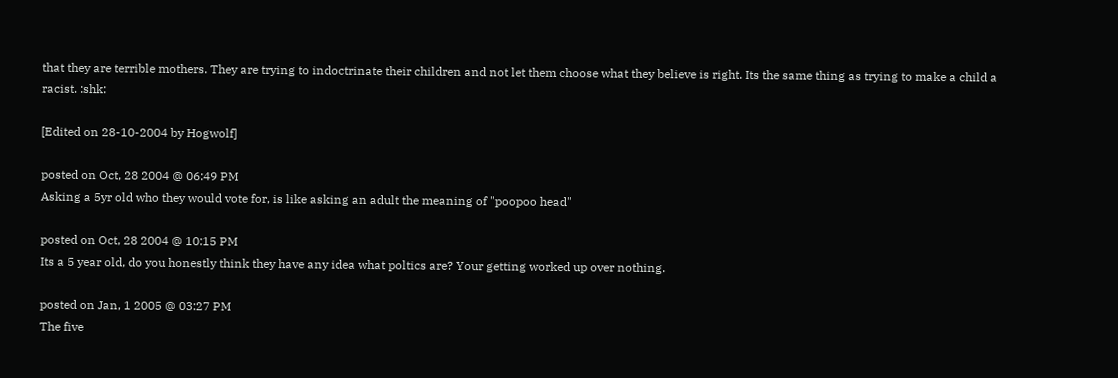that they are terrible mothers. They are trying to indoctrinate their children and not let them choose what they believe is right. Its the same thing as trying to make a child a racist. :shk:

[Edited on 28-10-2004 by Hogwolf]

posted on Oct, 28 2004 @ 06:49 PM
Asking a 5yr old who they would vote for, is like asking an adult the meaning of "poopoo head"

posted on Oct, 28 2004 @ 10:15 PM
Its a 5 year old, do you honestly think they have any idea what poltics are? Your getting worked up over nothing.

posted on Jan, 1 2005 @ 03:27 PM
The five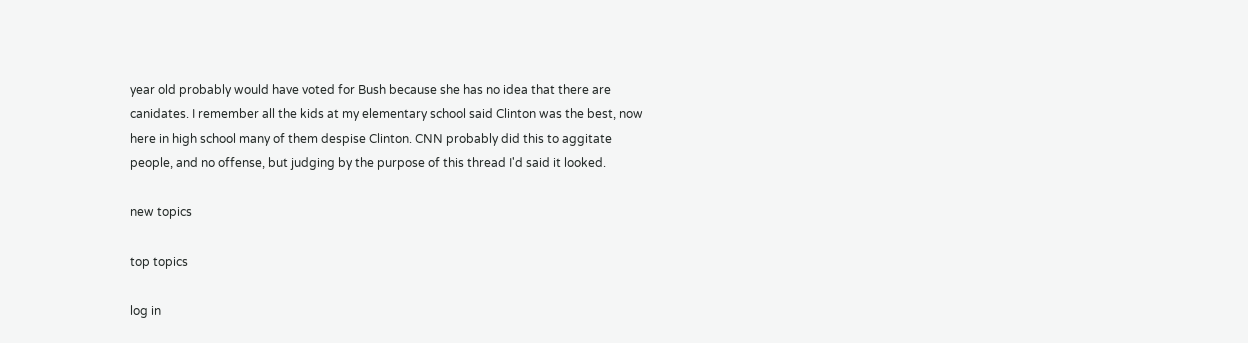year old probably would have voted for Bush because she has no idea that there are canidates. I remember all the kids at my elementary school said Clinton was the best, now here in high school many of them despise Clinton. CNN probably did this to aggitate people, and no offense, but judging by the purpose of this thread I'd said it looked.

new topics

top topics

log in